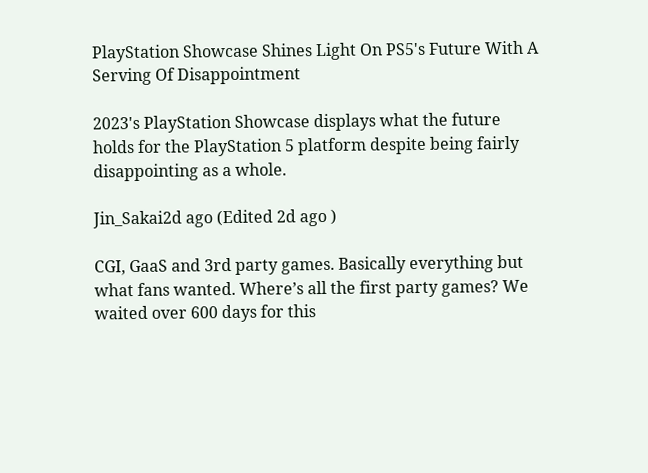PlayStation Showcase Shines Light On PS5's Future With A Serving Of Disappointment

2023's PlayStation Showcase displays what the future holds for the PlayStation 5 platform despite being fairly disappointing as a whole.

Jin_Sakai2d ago (Edited 2d ago )

CGI, GaaS and 3rd party games. Basically everything but what fans wanted. Where’s all the first party games? We waited over 600 days for this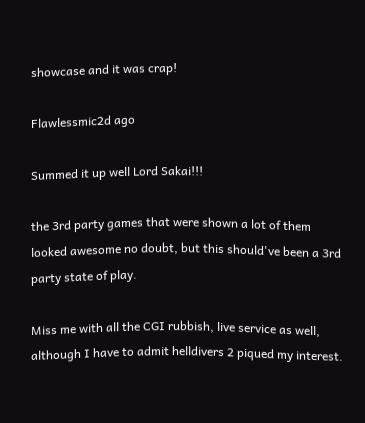showcase and it was crap!

Flawlessmic2d ago

Summed it up well Lord Sakai!!!

the 3rd party games that were shown a lot of them looked awesome no doubt, but this should've been a 3rd party state of play.

Miss me with all the CGI rubbish, live service as well, although I have to admit helldivers 2 piqued my interest.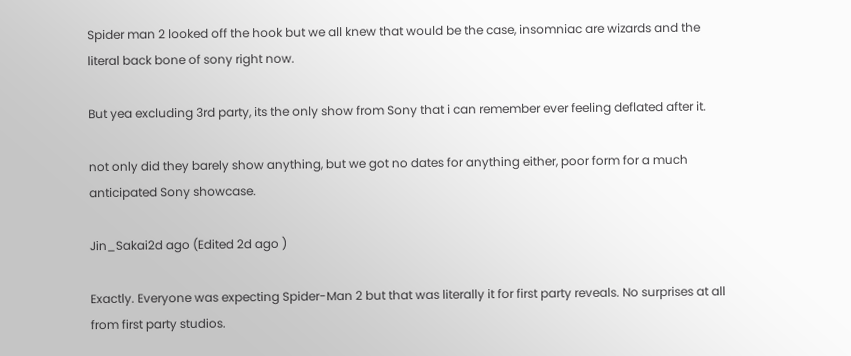Spider man 2 looked off the hook but we all knew that would be the case, insomniac are wizards and the literal back bone of sony right now.

But yea excluding 3rd party, its the only show from Sony that i can remember ever feeling deflated after it.

not only did they barely show anything, but we got no dates for anything either, poor form for a much anticipated Sony showcase.

Jin_Sakai2d ago (Edited 2d ago )

Exactly. Everyone was expecting Spider-Man 2 but that was literally it for first party reveals. No surprises at all from first party studios.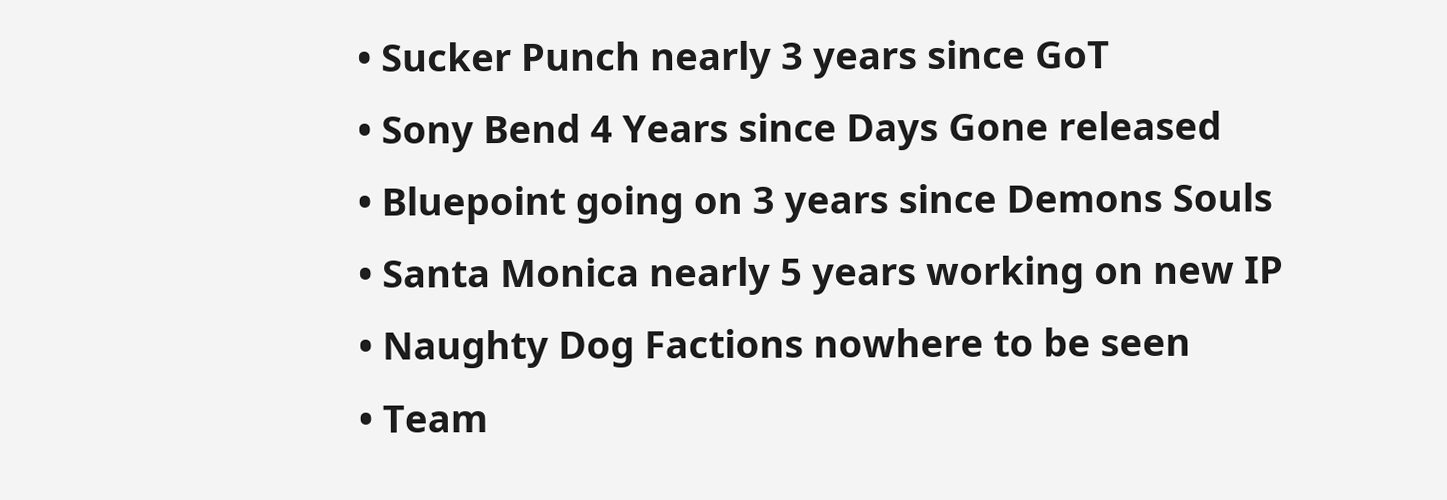• Sucker Punch nearly 3 years since GoT
• Sony Bend 4 Years since Days Gone released
• Bluepoint going on 3 years since Demons Souls
• Santa Monica nearly 5 years working on new IP
• Naughty Dog Factions nowhere to be seen
• Team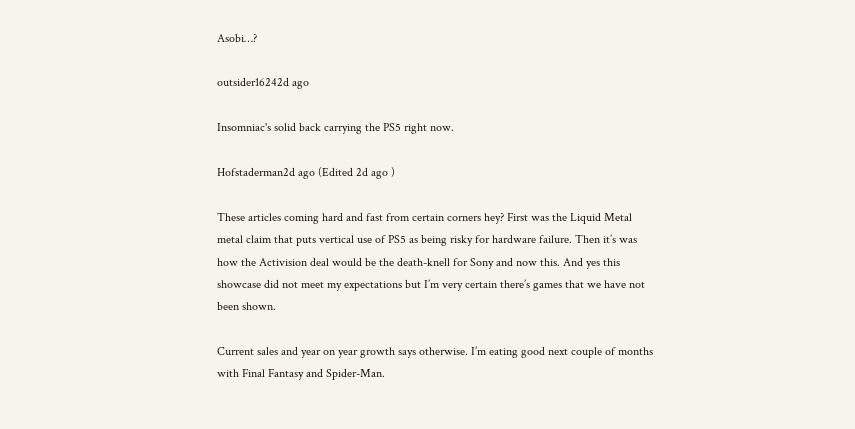Asobi…?

outsider16242d ago

Insomniac's solid back carrying the PS5 right now.

Hofstaderman2d ago (Edited 2d ago )

These articles coming hard and fast from certain corners hey? First was the Liquid Metal metal claim that puts vertical use of PS5 as being risky for hardware failure. Then it’s was how the Activision deal would be the death-knell for Sony and now this. And yes this showcase did not meet my expectations but I’m very certain there’s games that we have not been shown.

Current sales and year on year growth says otherwise. I’m eating good next couple of months with Final Fantasy and Spider-Man.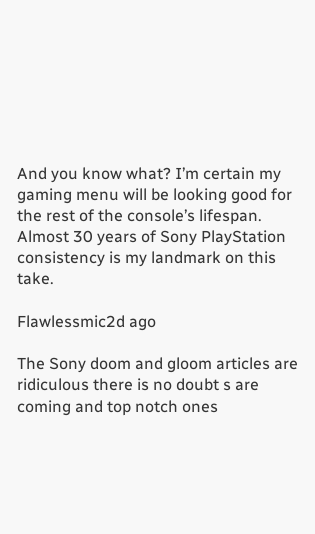And you know what? I’m certain my gaming menu will be looking good for the rest of the console’s lifespan. Almost 30 years of Sony PlayStation consistency is my landmark on this take.

Flawlessmic2d ago

The Sony doom and gloom articles are ridiculous there is no doubt s are coming and top notch ones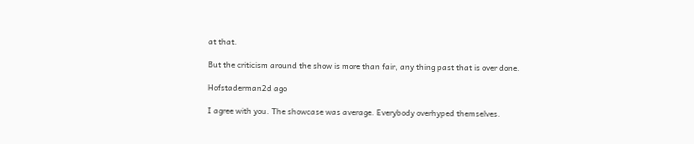at that.

But the criticism around the show is more than fair, any thing past that is over done.

Hofstaderman2d ago

I agree with you. The showcase was average. Everybody overhyped themselves.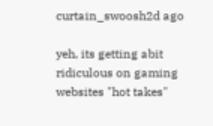curtain_swoosh2d ago

yeh, its getting abit ridiculous on gaming websites "hot takes"